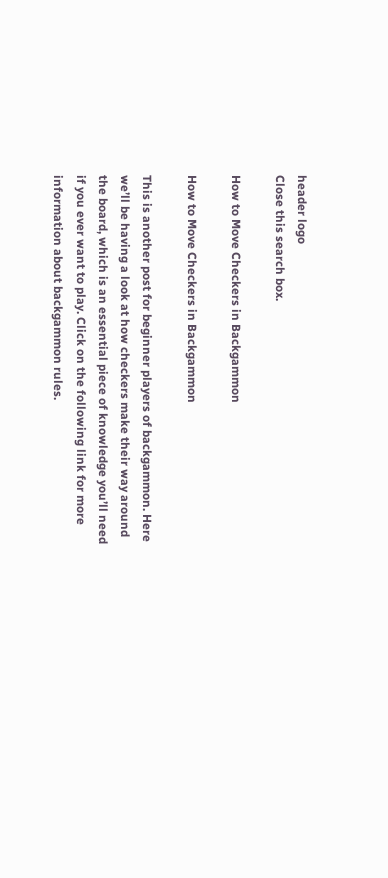header logo
Close this search box.

How to Move Checkers in Backgammon

How to Move Checkers in Backgammon

This is another post for beginner players of backgammon. Here we’ll be having a look at how checkers make their way around the board, which is an essential piece of knowledge you’ll need if you ever want to play. Click on the following link for more information about backgammon rules.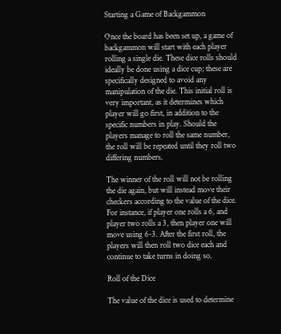Starting a Game of Backgammon

Once the board has been set up, a game of backgammon will start with each player rolling a single die. These dice rolls should ideally be done using a dice cup; these are specifically designed to avoid any manipulation of the die. This initial roll is very important, as it determines which player will go first, in addition to the specific numbers in play. Should the players manage to roll the same number, the roll will be repeated until they roll two differing numbers.

The winner of the roll will not be rolling the die again, but will instead move their checkers according to the value of the dice. For instance, if player one rolls a 6, and player two rolls a 3, then player one will move using 6-3. After the first roll, the players will then roll two dice each and continue to take turns in doing so.

Roll of the Dice

The value of the dice is used to determine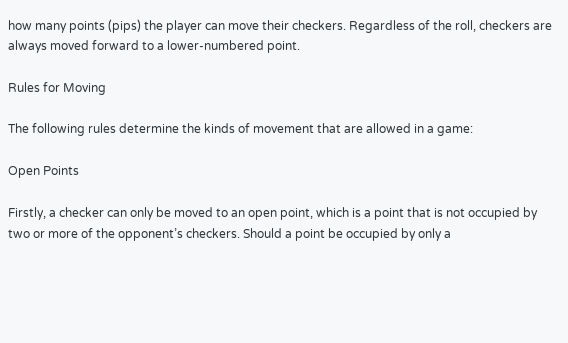how many points (pips) the player can move their checkers. Regardless of the roll, checkers are always moved forward to a lower-numbered point.

Rules for Moving

The following rules determine the kinds of movement that are allowed in a game:

Open Points

Firstly, a checker can only be moved to an open point, which is a point that is not occupied by two or more of the opponent’s checkers. Should a point be occupied by only a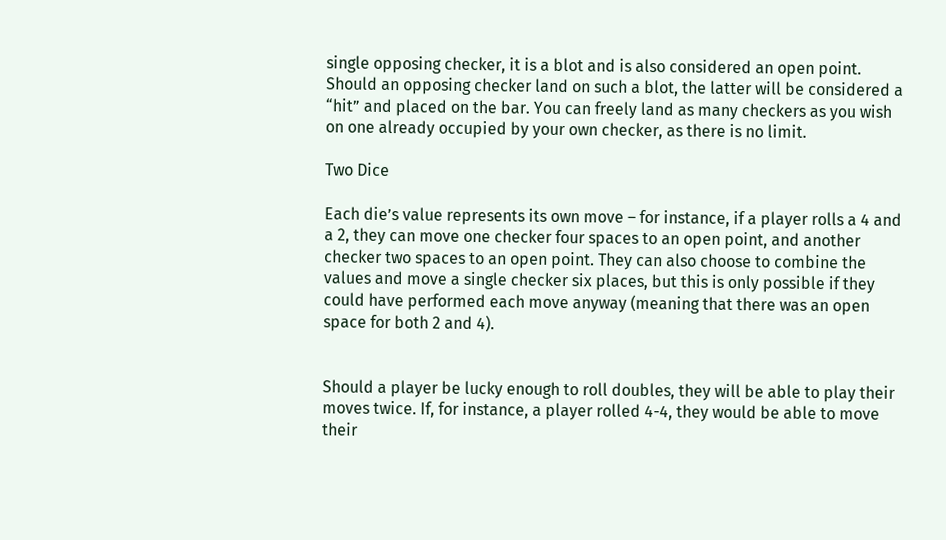single opposing checker, it is a blot and is also considered an open point. Should an opposing checker land on such a blot, the latter will be considered a “hit” and placed on the bar. You can freely land as many checkers as you wish on one already occupied by your own checker, as there is no limit.

Two Dice

Each die’s value represents its own move – for instance, if a player rolls a 4 and a 2, they can move one checker four spaces to an open point, and another checker two spaces to an open point. They can also choose to combine the values and move a single checker six places, but this is only possible if they could have performed each move anyway (meaning that there was an open space for both 2 and 4).


Should a player be lucky enough to roll doubles, they will be able to play their moves twice. If, for instance, a player rolled 4-4, they would be able to move their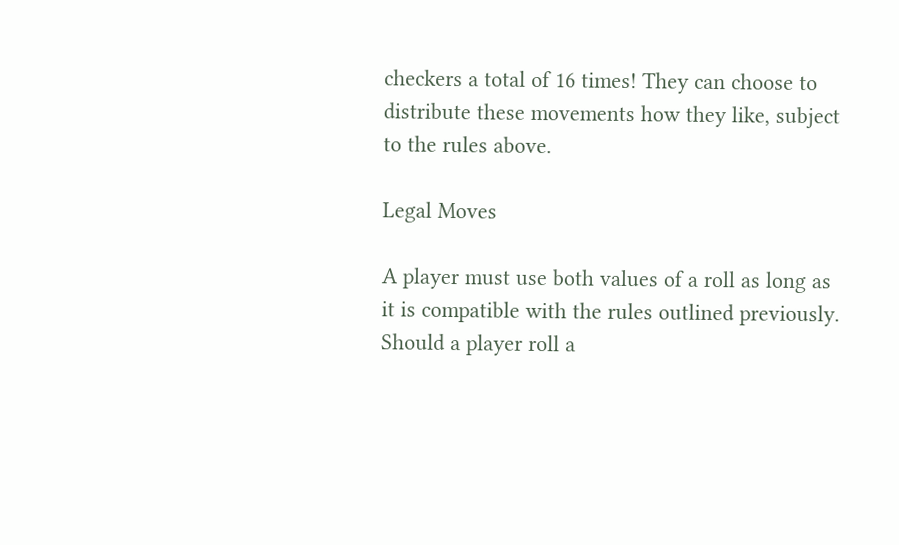checkers a total of 16 times! They can choose to distribute these movements how they like, subject to the rules above.

Legal Moves

A player must use both values of a roll as long as it is compatible with the rules outlined previously. Should a player roll a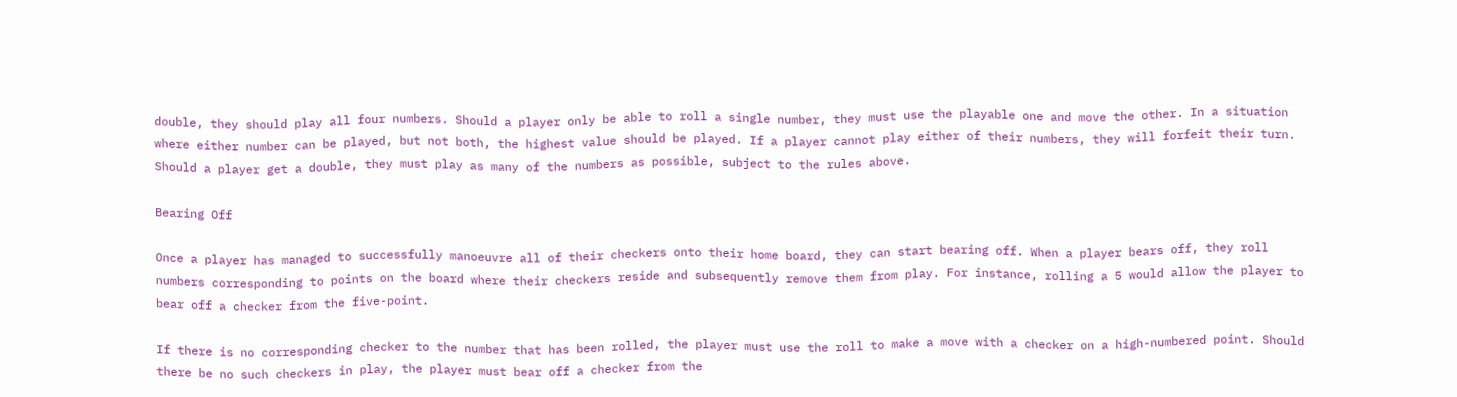double, they should play all four numbers. Should a player only be able to roll a single number, they must use the playable one and move the other. In a situation where either number can be played, but not both, the highest value should be played. If a player cannot play either of their numbers, they will forfeit their turn. Should a player get a double, they must play as many of the numbers as possible, subject to the rules above.

Bearing Off

Once a player has managed to successfully manoeuvre all of their checkers onto their home board, they can start bearing off. When a player bears off, they roll numbers corresponding to points on the board where their checkers reside and subsequently remove them from play. For instance, rolling a 5 would allow the player to bear off a checker from the five-point.

If there is no corresponding checker to the number that has been rolled, the player must use the roll to make a move with a checker on a high-numbered point. Should there be no such checkers in play, the player must bear off a checker from the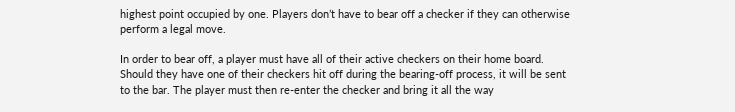highest point occupied by one. Players don’t have to bear off a checker if they can otherwise perform a legal move.

In order to bear off, a player must have all of their active checkers on their home board. Should they have one of their checkers hit off during the bearing-off process, it will be sent to the bar. The player must then re-enter the checker and bring it all the way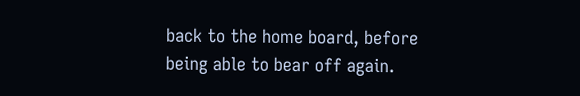back to the home board, before being able to bear off again.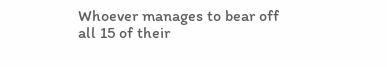Whoever manages to bear off all 15 of their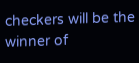checkers will be the winner of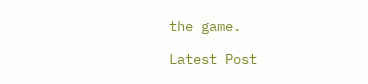the game.

Latest Post